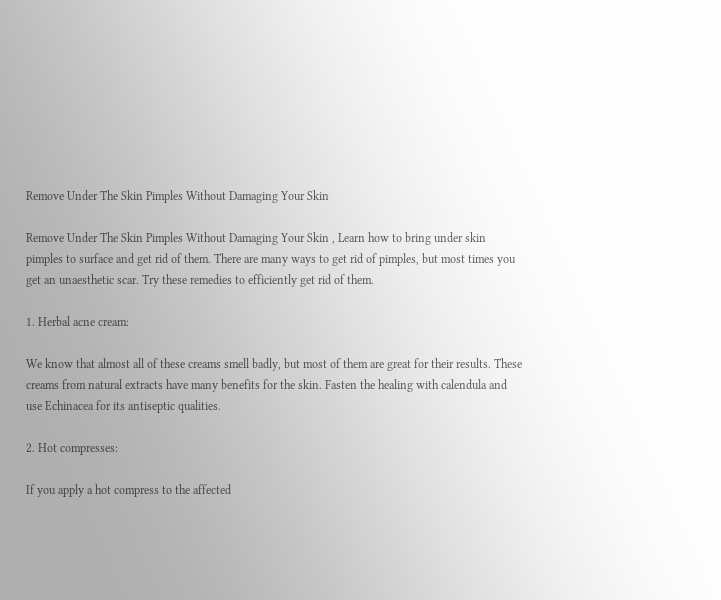Remove Under The Skin Pimples Without Damaging Your Skin

Remove Under The Skin Pimples Without Damaging Your Skin , Learn how to bring under skin pimples to surface and get rid of them. There are many ways to get rid of pimples, but most times you get an unaesthetic scar. Try these remedies to efficiently get rid of them.

1. Herbal acne cream:

We know that almost all of these creams smell badly, but most of them are great for their results. These creams from natural extracts have many benefits for the skin. Fasten the healing with calendula and use Echinacea for its antiseptic qualities.

2. Hot compresses:

If you apply a hot compress to the affected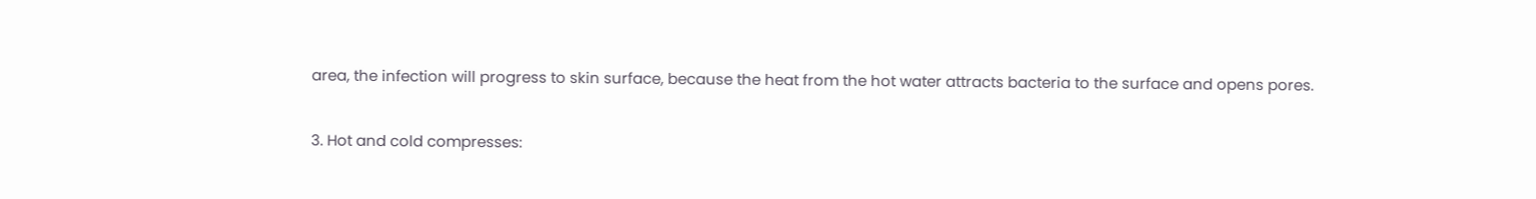area, the infection will progress to skin surface, because the heat from the hot water attracts bacteria to the surface and opens pores.

3. Hot and cold compresses: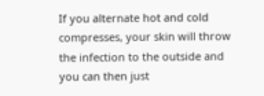If you alternate hot and cold compresses, your skin will throw the infection to the outside and you can then just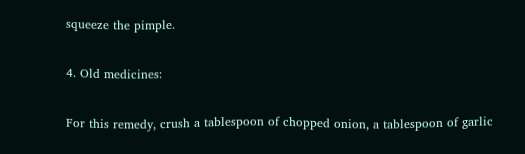squeeze the pimple.

4. Old medicines:

For this remedy, crush a tablespoon of chopped onion, a tablespoon of garlic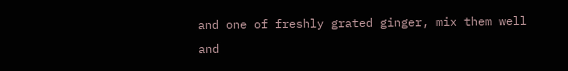and one of freshly grated ginger, mix them well and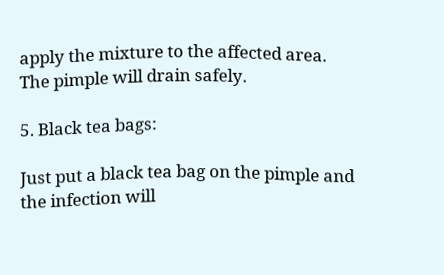apply the mixture to the affected area. The pimple will drain safely.

5. Black tea bags:

Just put a black tea bag on the pimple and the infection will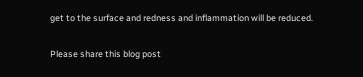get to the surface and redness and inflammation will be reduced.

Please share this blog post